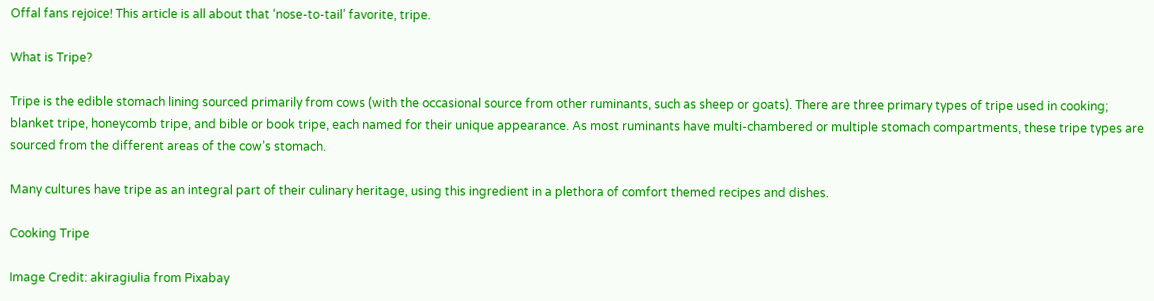Offal fans rejoice! This article is all about that ‘nose-to-tail’ favorite, tripe.

What is Tripe?

Tripe is the edible stomach lining sourced primarily from cows (with the occasional source from other ruminants, such as sheep or goats). There are three primary types of tripe used in cooking; blanket tripe, honeycomb tripe, and bible or book tripe, each named for their unique appearance. As most ruminants have multi-chambered or multiple stomach compartments, these tripe types are sourced from the different areas of the cow’s stomach.

Many cultures have tripe as an integral part of their culinary heritage, using this ingredient in a plethora of comfort themed recipes and dishes.

Cooking Tripe

Image Credit: akiragiulia from Pixabay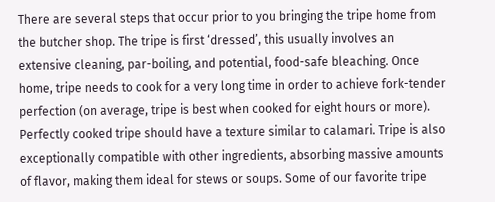There are several steps that occur prior to you bringing the tripe home from the butcher shop. The tripe is first ‘dressed’, this usually involves an extensive cleaning, par-boiling, and potential, food-safe bleaching. Once home, tripe needs to cook for a very long time in order to achieve fork-tender perfection (on average, tripe is best when cooked for eight hours or more). Perfectly cooked tripe should have a texture similar to calamari. Tripe is also exceptionally compatible with other ingredients, absorbing massive amounts of flavor, making them ideal for stews or soups. Some of our favorite tripe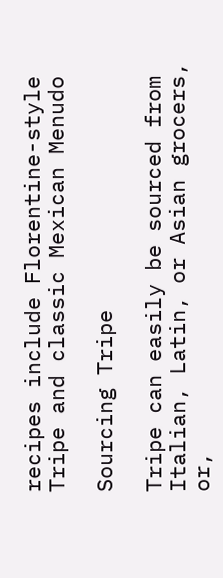recipes include Florentine-style Tripe and classic Mexican Menudo

Sourcing Tripe

Tripe can easily be sourced from Italian, Latin, or Asian grocers, or,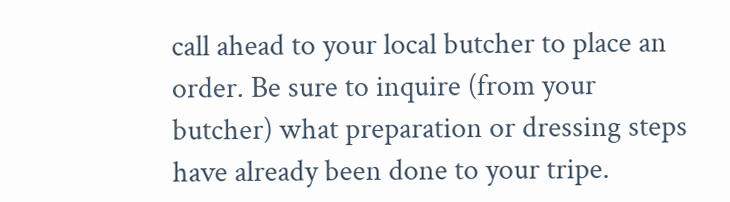call ahead to your local butcher to place an order. Be sure to inquire (from your butcher) what preparation or dressing steps have already been done to your tripe.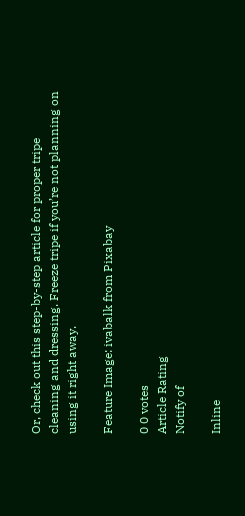Or, check out this step-by-step article for proper tripe cleaning and dressing. Freeze tripe if you’re not planning on using it right away.

Feature Image: ivabalk from Pixabay

0 0 votes
Article Rating
Notify of

Inline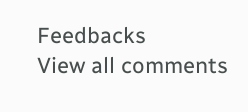Feedbacks
View all comments